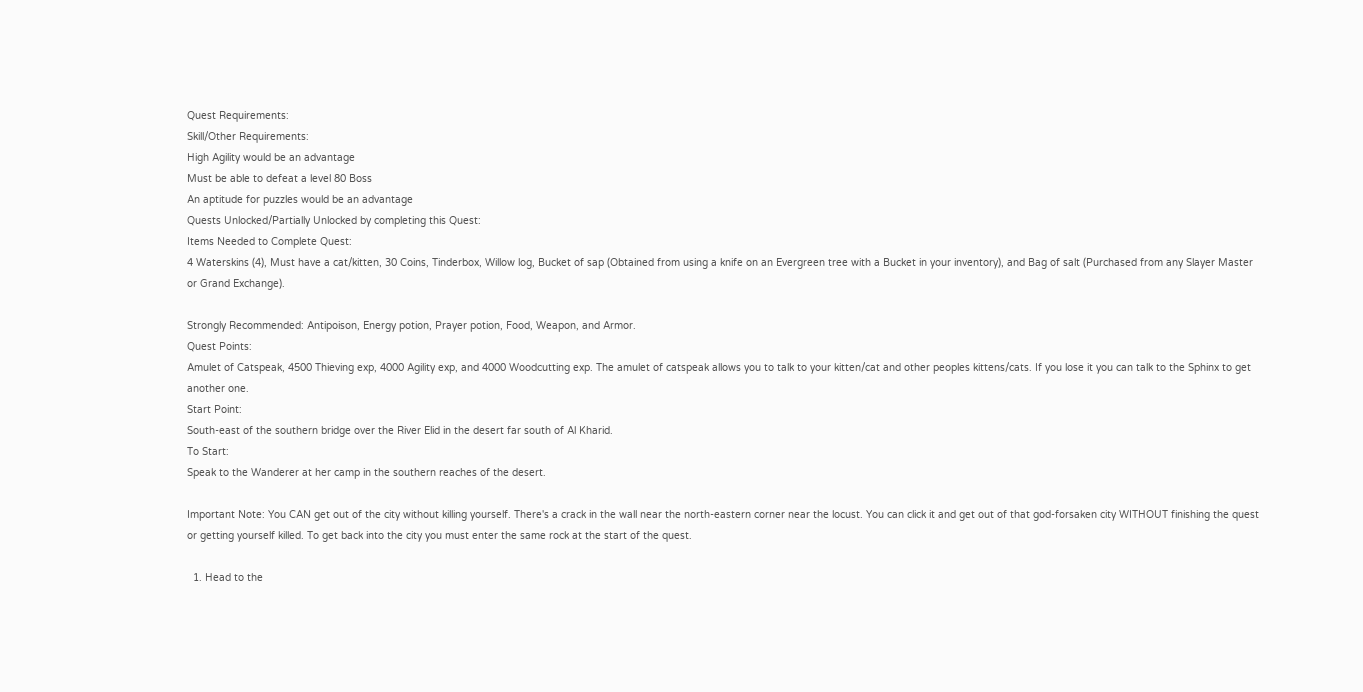Quest Requirements:
Skill/Other Requirements:
High Agility would be an advantage
Must be able to defeat a level 80 Boss
An aptitude for puzzles would be an advantage
Quests Unlocked/Partially Unlocked by completing this Quest:
Items Needed to Complete Quest:
4 Waterskins (4), Must have a cat/kitten, 30 Coins, Tinderbox, Willow log, Bucket of sap (Obtained from using a knife on an Evergreen tree with a Bucket in your inventory), and Bag of salt (Purchased from any Slayer Master or Grand Exchange).

Strongly Recommended: Antipoison, Energy potion, Prayer potion, Food, Weapon, and Armor.
Quest Points:
Amulet of Catspeak, 4500 Thieving exp, 4000 Agility exp, and 4000 Woodcutting exp. The amulet of catspeak allows you to talk to your kitten/cat and other peoples kittens/cats. If you lose it you can talk to the Sphinx to get another one.
Start Point:
South-east of the southern bridge over the River Elid in the desert far south of Al Kharid.
To Start:
Speak to the Wanderer at her camp in the southern reaches of the desert.

Important Note: You CAN get out of the city without killing yourself. There's a crack in the wall near the north-eastern corner near the locust. You can click it and get out of that god-forsaken city WITHOUT finishing the quest or getting yourself killed. To get back into the city you must enter the same rock at the start of the quest.

  1. Head to the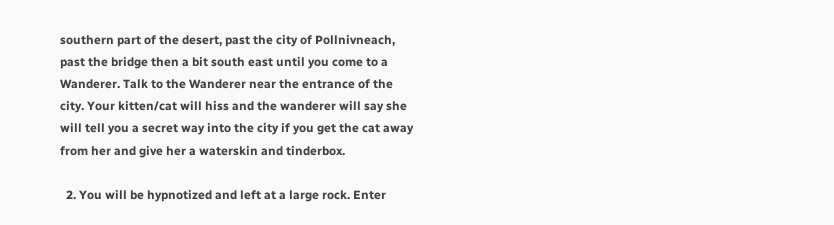southern part of the desert, past the city of Pollnivneach, past the bridge then a bit south east until you come to a Wanderer. Talk to the Wanderer near the entrance of the city. Your kitten/cat will hiss and the wanderer will say she will tell you a secret way into the city if you get the cat away from her and give her a waterskin and tinderbox.

  2. You will be hypnotized and left at a large rock. Enter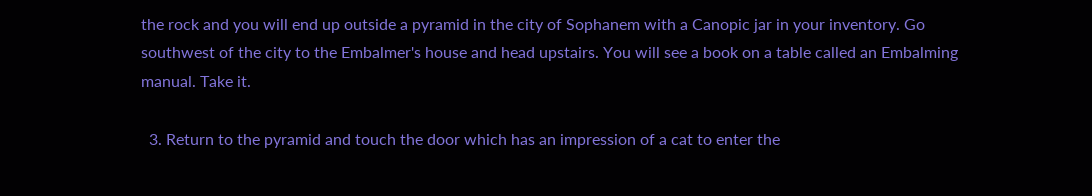the rock and you will end up outside a pyramid in the city of Sophanem with a Canopic jar in your inventory. Go southwest of the city to the Embalmer's house and head upstairs. You will see a book on a table called an Embalming manual. Take it.

  3. Return to the pyramid and touch the door which has an impression of a cat to enter the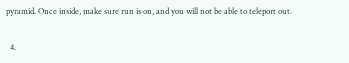pyramid. Once inside, make sure run is on, and you will not be able to teleport out.

  4.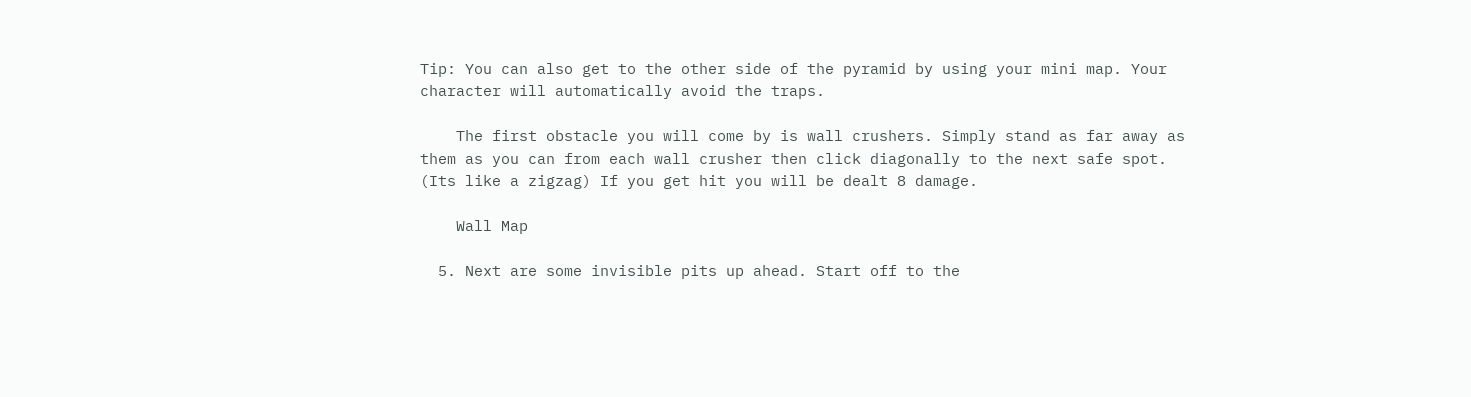Tip: You can also get to the other side of the pyramid by using your mini map. Your character will automatically avoid the traps.

    The first obstacle you will come by is wall crushers. Simply stand as far away as them as you can from each wall crusher then click diagonally to the next safe spot. (Its like a zigzag) If you get hit you will be dealt 8 damage.

    Wall Map

  5. Next are some invisible pits up ahead. Start off to the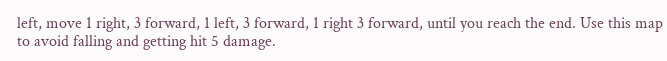left, move 1 right, 3 forward, 1 left, 3 forward, 1 right 3 forward, until you reach the end. Use this map to avoid falling and getting hit 5 damage.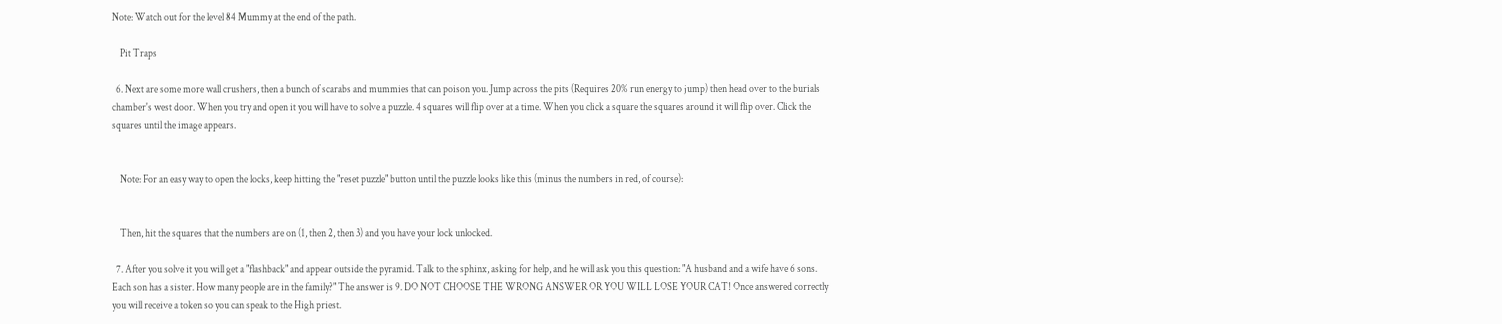Note: Watch out for the level 84 Mummy at the end of the path.

    Pit Traps

  6. Next are some more wall crushers, then a bunch of scarabs and mummies that can poison you. Jump across the pits (Requires 20% run energy to jump) then head over to the burials chamber's west door. When you try and open it you will have to solve a puzzle. 4 squares will flip over at a time. When you click a square the squares around it will flip over. Click the squares until the image appears.


    Note: For an easy way to open the locks, keep hitting the "reset puzzle" button until the puzzle looks like this (minus the numbers in red, of course):


    Then, hit the squares that the numbers are on (1, then 2, then 3) and you have your lock unlocked.

  7. After you solve it you will get a "flashback" and appear outside the pyramid. Talk to the sphinx, asking for help, and he will ask you this question: "A husband and a wife have 6 sons. Each son has a sister. How many people are in the family?" The answer is 9. DO NOT CHOOSE THE WRONG ANSWER OR YOU WILL LOSE YOUR CAT! Once answered correctly you will receive a token so you can speak to the High priest.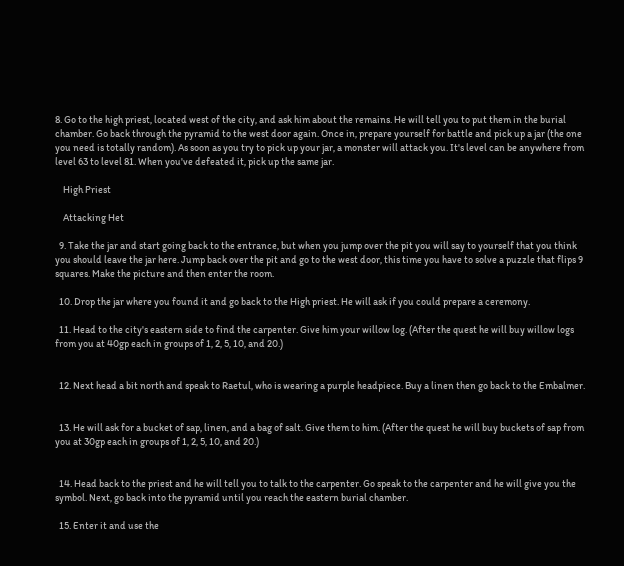8. Go to the high priest, located west of the city, and ask him about the remains. He will tell you to put them in the burial chamber. Go back through the pyramid to the west door again. Once in, prepare yourself for battle and pick up a jar (the one you need is totally random). As soon as you try to pick up your jar, a monster will attack you. It's level can be anywhere from level 63 to level 81. When you've defeated it, pick up the same jar.

    High Priest

    Attacking Het

  9. Take the jar and start going back to the entrance, but when you jump over the pit you will say to yourself that you think you should leave the jar here. Jump back over the pit and go to the west door, this time you have to solve a puzzle that flips 9 squares. Make the picture and then enter the room.

  10. Drop the jar where you found it and go back to the High priest. He will ask if you could prepare a ceremony.

  11. Head to the city's eastern side to find the carpenter. Give him your willow log. (After the quest he will buy willow logs from you at 40gp each in groups of 1, 2, 5, 10, and 20.)


  12. Next head a bit north and speak to Raetul, who is wearing a purple headpiece. Buy a linen then go back to the Embalmer.


  13. He will ask for a bucket of sap, linen, and a bag of salt. Give them to him. (After the quest he will buy buckets of sap from you at 30gp each in groups of 1, 2, 5, 10, and 20.)


  14. Head back to the priest and he will tell you to talk to the carpenter. Go speak to the carpenter and he will give you the symbol. Next, go back into the pyramid until you reach the eastern burial chamber.

  15. Enter it and use the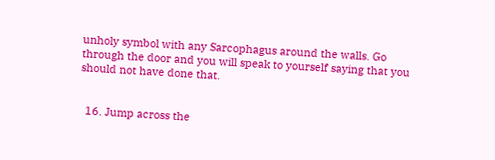unholy symbol with any Sarcophagus around the walls. Go through the door and you will speak to yourself saying that you should not have done that.


  16. Jump across the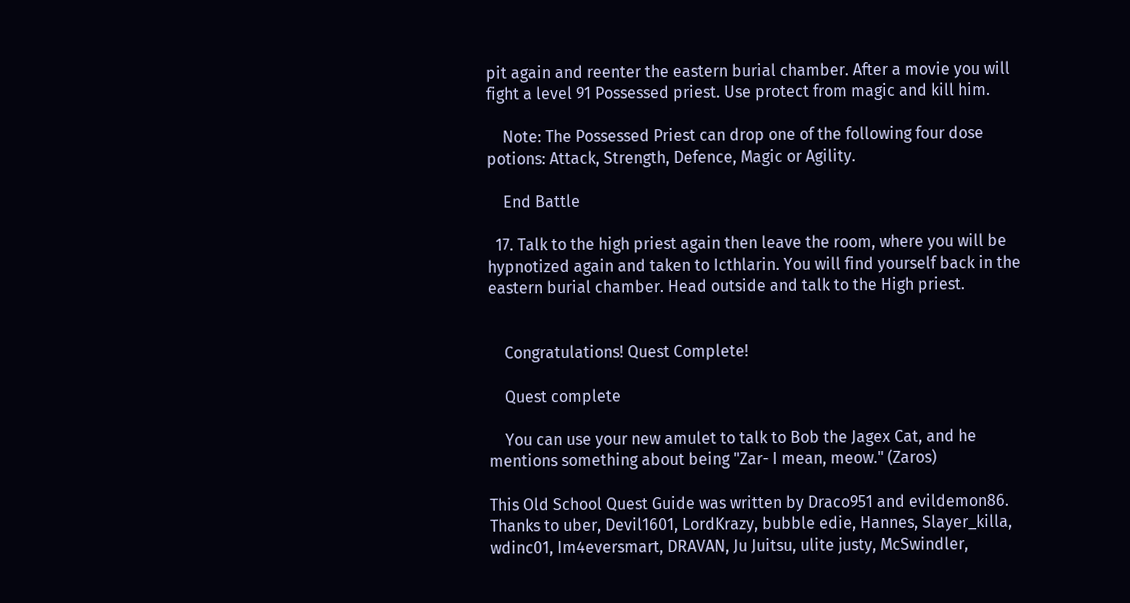pit again and reenter the eastern burial chamber. After a movie you will fight a level 91 Possessed priest. Use protect from magic and kill him.

    Note: The Possessed Priest can drop one of the following four dose potions: Attack, Strength, Defence, Magic or Agility.

    End Battle

  17. Talk to the high priest again then leave the room, where you will be hypnotized again and taken to Icthlarin. You will find yourself back in the eastern burial chamber. Head outside and talk to the High priest.


    Congratulations! Quest Complete!

    Quest complete

    You can use your new amulet to talk to Bob the Jagex Cat, and he mentions something about being "Zar- I mean, meow." (Zaros)

This Old School Quest Guide was written by Draco951 and evildemon86. Thanks to uber, Devil1601, LordKrazy, bubble edie, Hannes, Slayer_killa, wdinc01, Im4eversmart, DRAVAN, Ju Juitsu, ulite justy, McSwindler,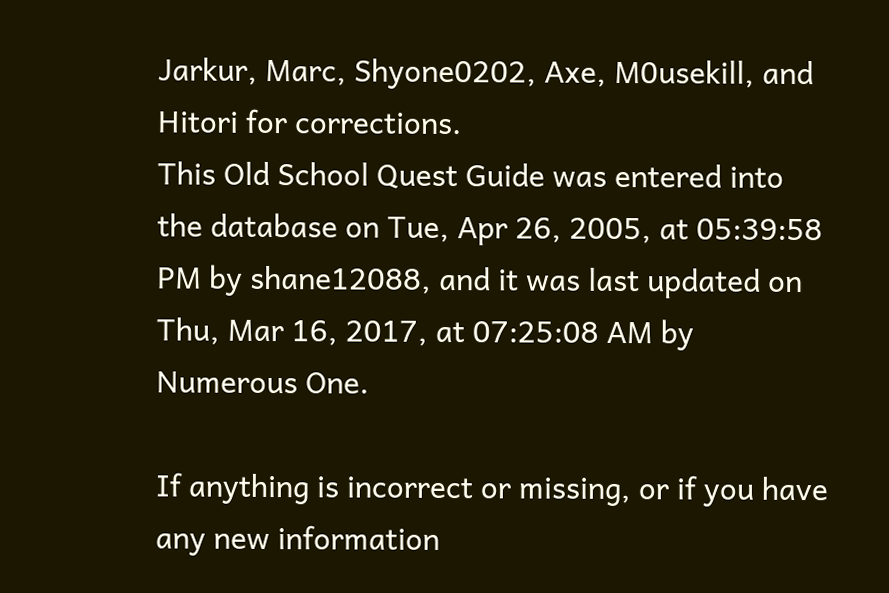Jarkur, Marc, Shyone0202, Axe, M0usekill, and Hitori for corrections.
This Old School Quest Guide was entered into the database on Tue, Apr 26, 2005, at 05:39:58 PM by shane12088, and it was last updated on Thu, Mar 16, 2017, at 07:25:08 AM by Numerous One.

If anything is incorrect or missing, or if you have any new information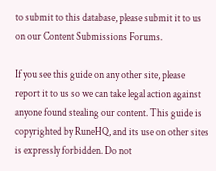to submit to this database, please submit it to us on our Content Submissions Forums.

If you see this guide on any other site, please report it to us so we can take legal action against anyone found stealing our content. This guide is copyrighted by RuneHQ, and its use on other sites is expressly forbidden. Do not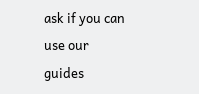ask if you can use our guides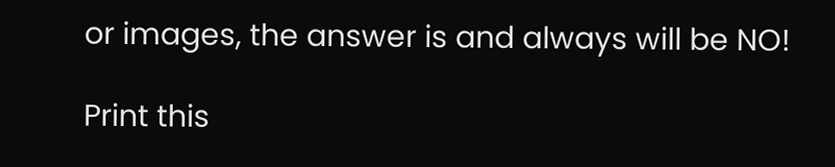or images, the answer is and always will be NO!

Print this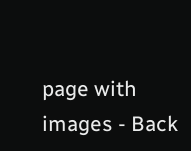page with images - Back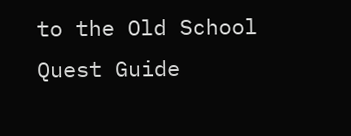to the Old School Quest Guide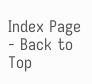Index Page - Back to Top